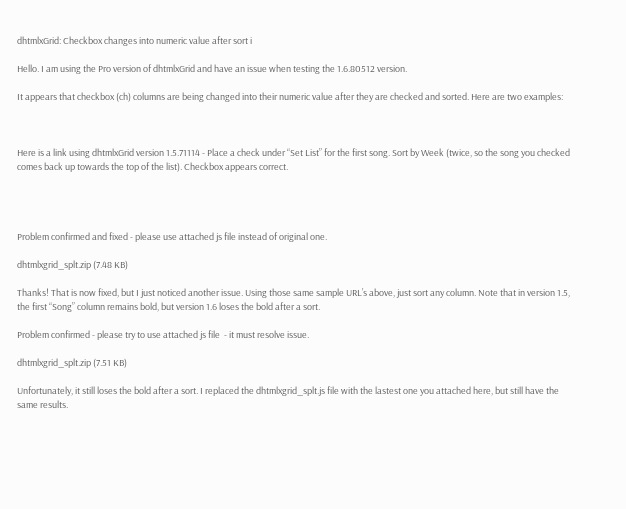dhtmlxGrid: Checkbox changes into numeric value after sort i

Hello. I am using the Pro version of dhtmlxGrid and have an issue when testing the 1.6.80512 version.

It appears that checkbox (ch) columns are being changed into their numeric value after they are checked and sorted. Here are two examples:



Here is a link using dhtmlxGrid version 1.5.71114 - Place a check under “Set List” for the first song. Sort by Week (twice, so the song you checked comes back up towards the top of the list). Checkbox appears correct.




Problem confirmed and fixed - please use attached js file instead of original one.

dhtmlxgrid_splt.zip (7.48 KB)

Thanks! That is now fixed, but I just noticed another issue. Using those same sample URL’s above, just sort any column. Note that in version 1.5, the first “Song” column remains bold, but version 1.6 loses the bold after a sort.

Problem confirmed - please try to use attached js file  - it must resolve issue.

dhtmlxgrid_splt.zip (7.51 KB)

Unfortunately, it still loses the bold after a sort. I replaced the dhtmlxgrid_splt.js file with the lastest one you attached here, but still have the same results.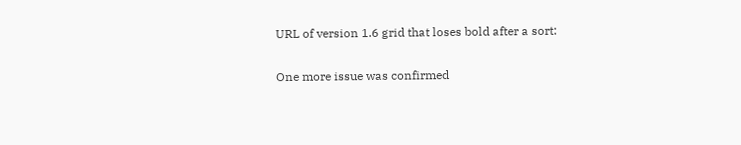URL of version 1.6 grid that loses bold after a sort:


One more issue was confirmed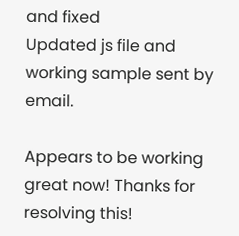and fixed
Updated js file and working sample sent by email.

Appears to be working great now! Thanks for resolving this!